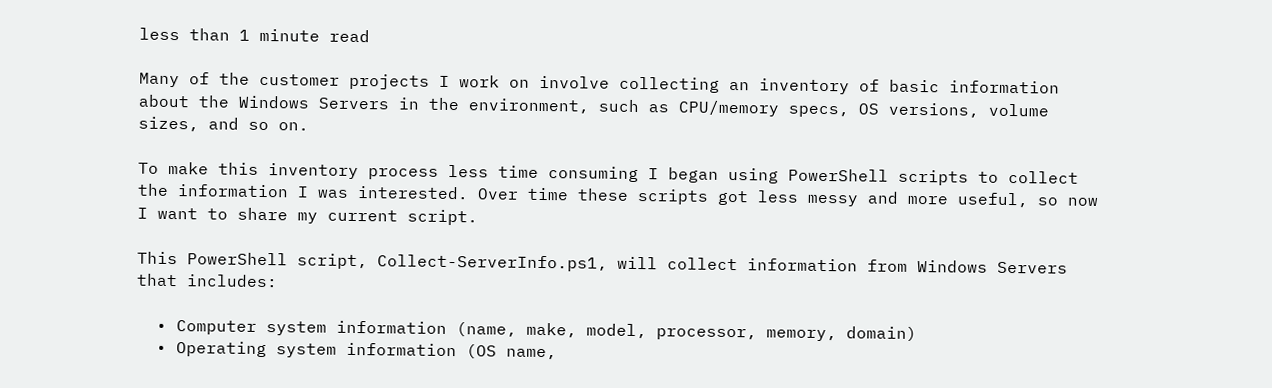less than 1 minute read

Many of the customer projects I work on involve collecting an inventory of basic information about the Windows Servers in the environment, such as CPU/memory specs, OS versions, volume sizes, and so on.

To make this inventory process less time consuming I began using PowerShell scripts to collect the information I was interested. Over time these scripts got less messy and more useful, so now I want to share my current script.

This PowerShell script, Collect-ServerInfo.ps1, will collect information from Windows Servers that includes:

  • Computer system information (name, make, model, processor, memory, domain)
  • Operating system information (OS name,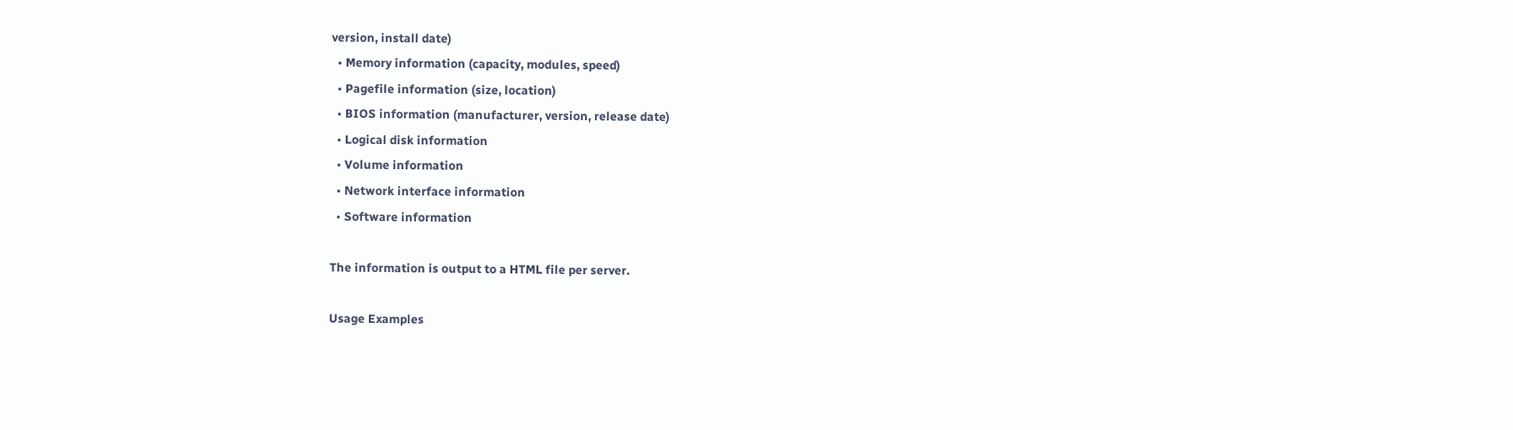version, install date)
  • Memory information (capacity, modules, speed)
  • Pagefile information (size, location)
  • BIOS information (manufacturer, version, release date)
  • Logical disk information
  • Volume information
  • Network interface information
  • Software information

The information is output to a HTML file per server.

Usage Examples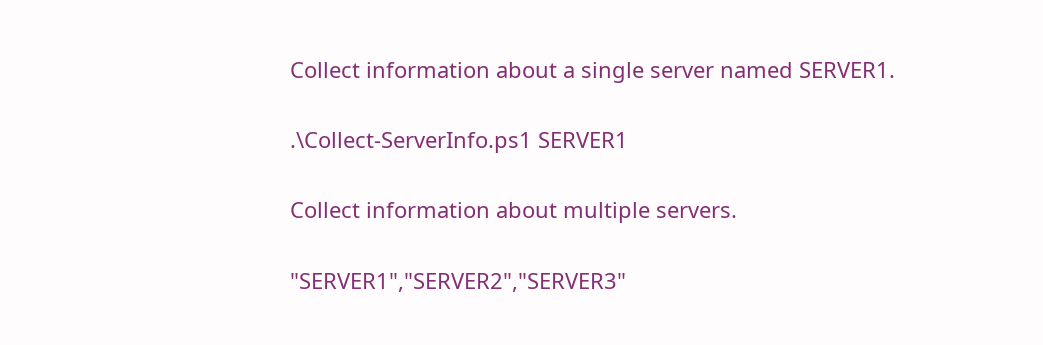Collect information about a single server named SERVER1.

.\Collect-ServerInfo.ps1 SERVER1

Collect information about multiple servers.

"SERVER1","SERVER2","SERVER3"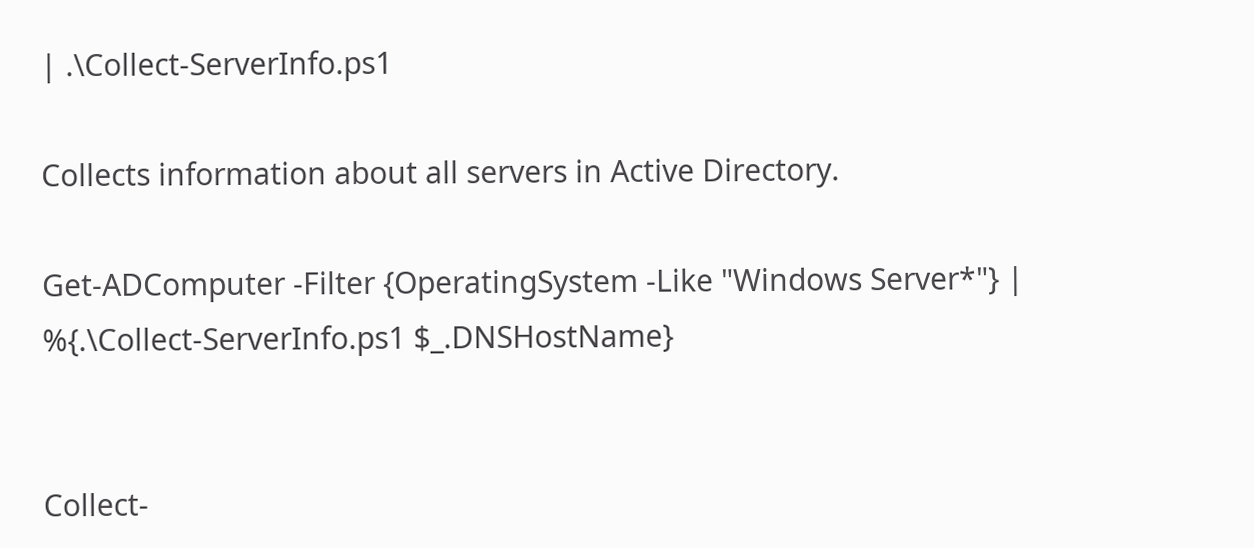| .\Collect-ServerInfo.ps1

Collects information about all servers in Active Directory.

Get-ADComputer -Filter {OperatingSystem -Like "Windows Server*"} | %{.\Collect-ServerInfo.ps1 $_.DNSHostName}


Collect-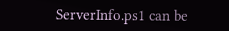ServerInfo.ps1 can be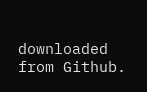downloaded from Github.